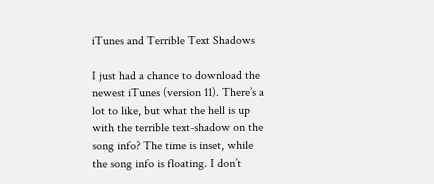iTunes and Terrible Text Shadows

I just had a chance to download the newest iTunes (version 11). There’s a lot to like, but what the hell is up with the terrible text-shadow on the song info? The time is inset, while the song info is floating. I don’t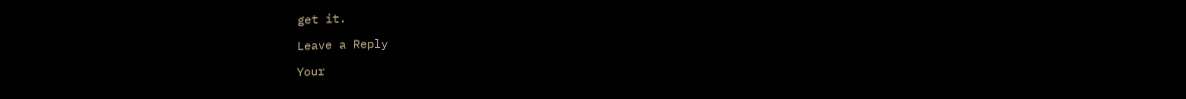get it.

Leave a Reply

Your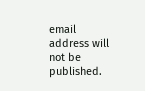email address will not be published.